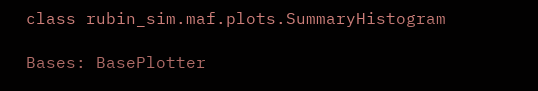class rubin_sim.maf.plots.SummaryHistogram

Bases: BasePlotter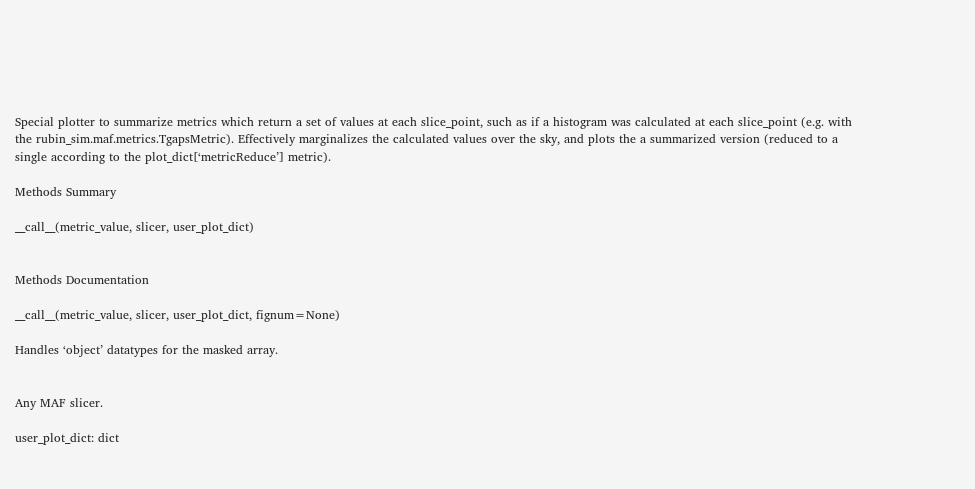Special plotter to summarize metrics which return a set of values at each slice_point, such as if a histogram was calculated at each slice_point (e.g. with the rubin_sim.maf.metrics.TgapsMetric). Effectively marginalizes the calculated values over the sky, and plots the a summarized version (reduced to a single according to the plot_dict[‘metricReduce’] metric).

Methods Summary

__call__(metric_value, slicer, user_plot_dict)


Methods Documentation

__call__(metric_value, slicer, user_plot_dict, fignum=None)

Handles ‘object’ datatypes for the masked array.


Any MAF slicer.

user_plot_dict: dict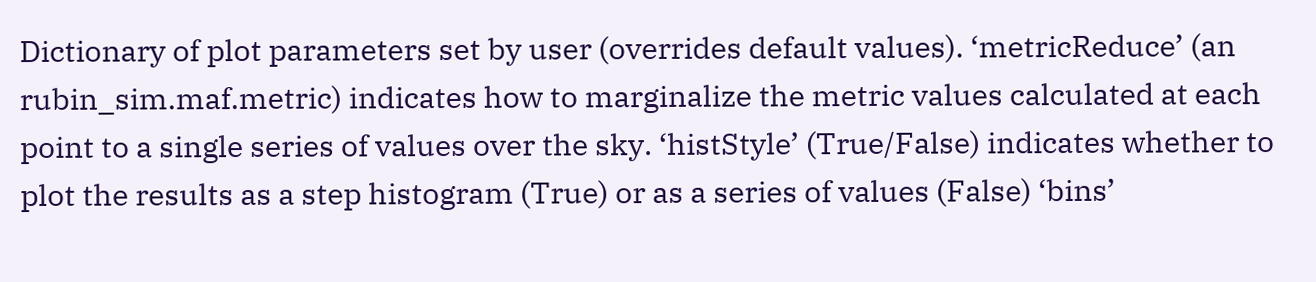Dictionary of plot parameters set by user (overrides default values). ‘metricReduce’ (an rubin_sim.maf.metric) indicates how to marginalize the metric values calculated at each point to a single series of values over the sky. ‘histStyle’ (True/False) indicates whether to plot the results as a step histogram (True) or as a series of values (False) ‘bins’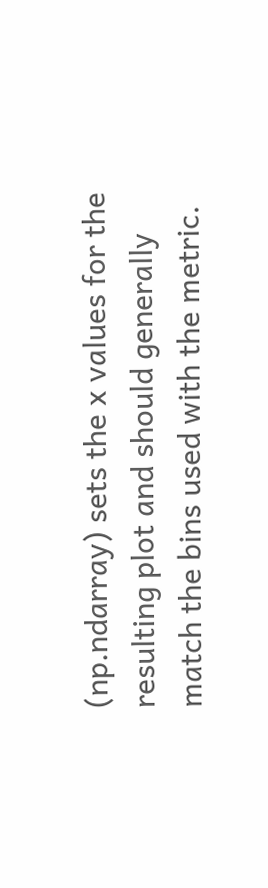(np.ndarray) sets the x values for the resulting plot and should generally match the bins used with the metric.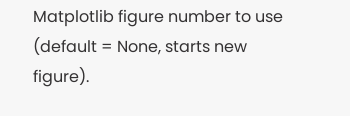Matplotlib figure number to use (default = None, starts new figure).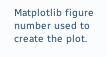Matplotlib figure number used to create the plot.